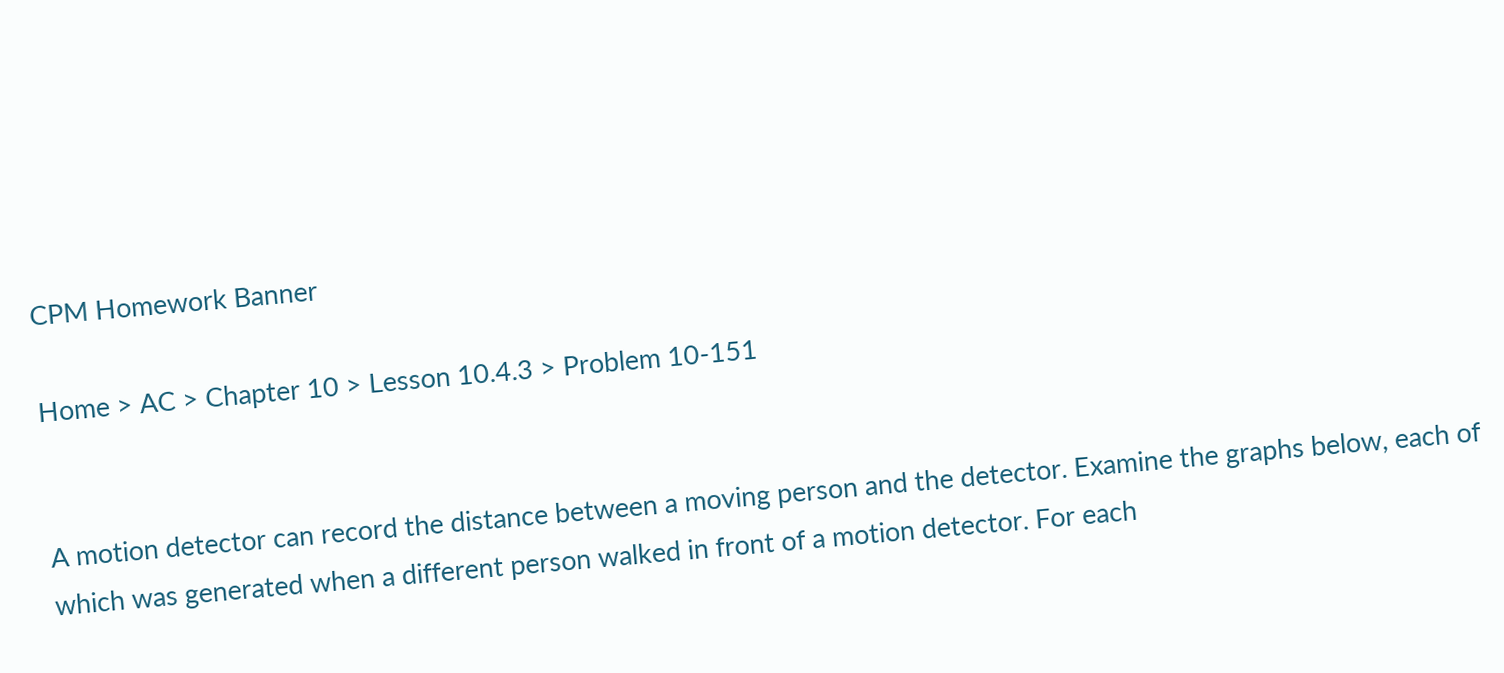CPM Homework Banner

Home > AC > Chapter 10 > Lesson 10.4.3 > Problem 10-151


A motion detector can record the distance between a moving person and the detector. Examine the graphs below, each of which was generated when a different person walked in front of a motion detector. For each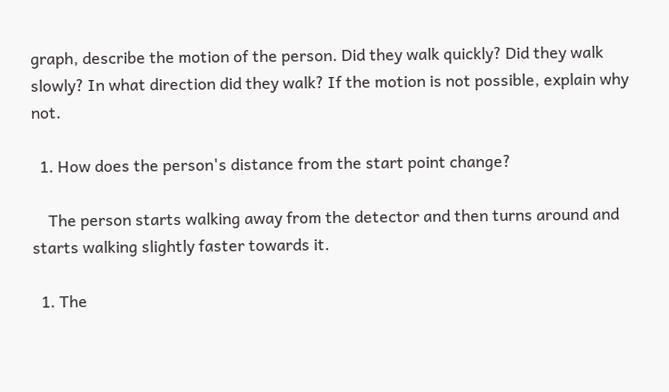graph, describe the motion of the person. Did they walk quickly? Did they walk slowly? In what direction did they walk? If the motion is not possible, explain why not.

  1. How does the person's distance from the start point change?

    The person starts walking away from the detector and then turns around and starts walking slightly faster towards it.

  1. The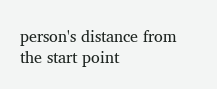person's distance from the start point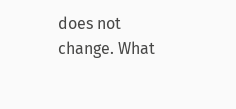does not change. What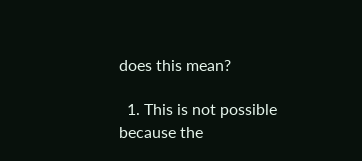does this mean?

  1. This is not possible because the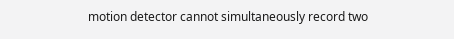motion detector cannot simultaneously record two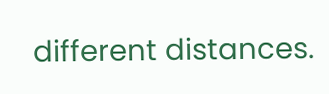different distances.